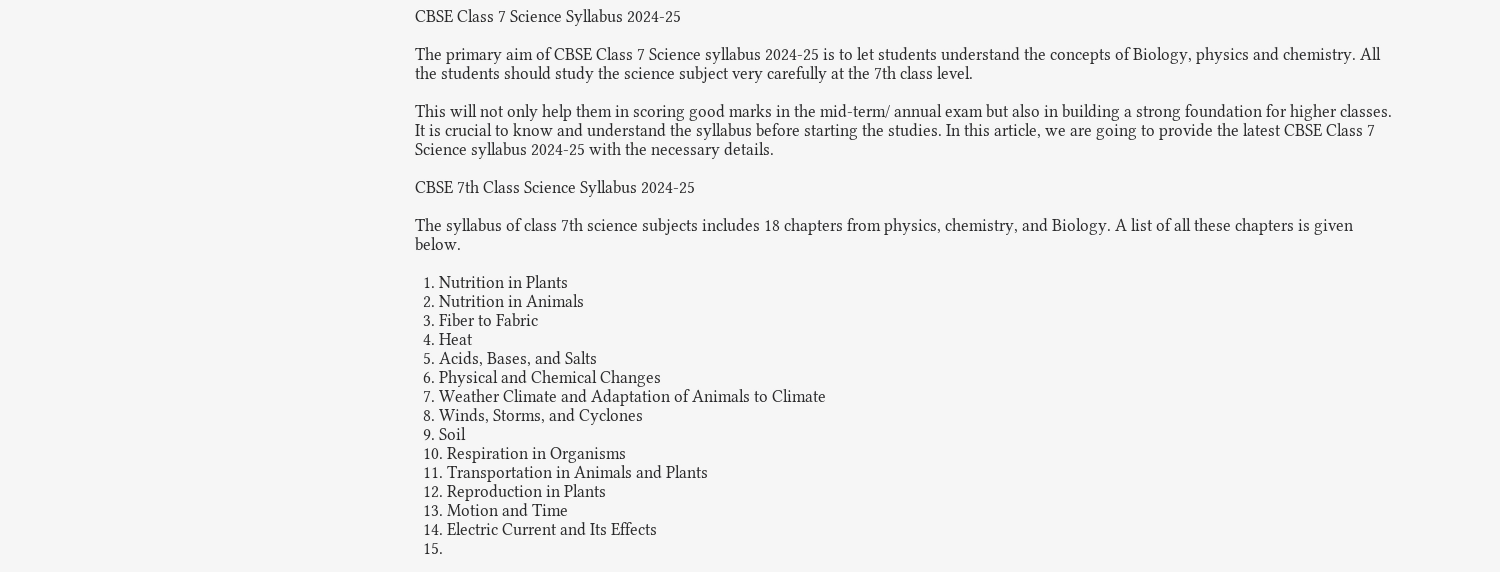CBSE Class 7 Science Syllabus 2024-25

The primary aim of CBSE Class 7 Science syllabus 2024-25 is to let students understand the concepts of Biology, physics and chemistry. All the students should study the science subject very carefully at the 7th class level.

This will not only help them in scoring good marks in the mid-term/ annual exam but also in building a strong foundation for higher classes. It is crucial to know and understand the syllabus before starting the studies. In this article, we are going to provide the latest CBSE Class 7 Science syllabus 2024-25 with the necessary details.

CBSE 7th Class Science Syllabus 2024-25

The syllabus of class 7th science subjects includes 18 chapters from physics, chemistry, and Biology. A list of all these chapters is given below.

  1. Nutrition in Plants
  2. Nutrition in Animals
  3. Fiber to Fabric
  4. Heat
  5. Acids, Bases, and Salts
  6. Physical and Chemical Changes
  7. Weather Climate and Adaptation of Animals to Climate
  8. Winds, Storms, and Cyclones
  9. Soil
  10. Respiration in Organisms
  11. Transportation in Animals and Plants
  12. Reproduction in Plants
  13. Motion and Time
  14. Electric Current and Its Effects
  15.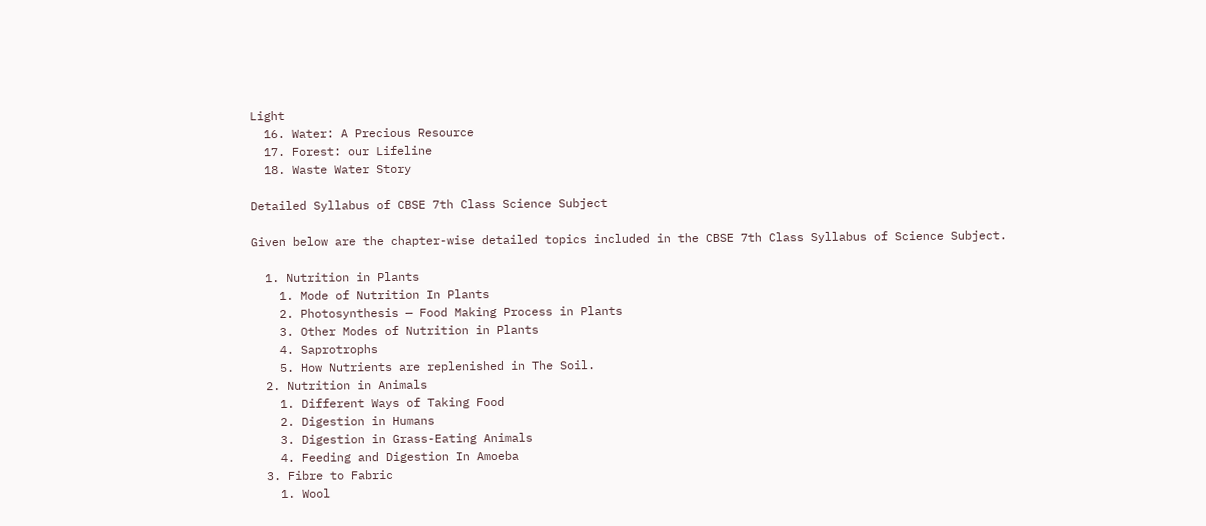Light
  16. Water: A Precious Resource
  17. Forest: our Lifeline
  18. Waste Water Story

Detailed Syllabus of CBSE 7th Class Science Subject

Given below are the chapter-wise detailed topics included in the CBSE 7th Class Syllabus of Science Subject.

  1. Nutrition in Plants
    1. Mode of Nutrition In Plants
    2. Photosynthesis — Food Making Process in Plants
    3. Other Modes of Nutrition in Plants
    4. Saprotrophs
    5. How Nutrients are replenished in The Soil.
  2. Nutrition in Animals
    1. Different Ways of Taking Food
    2. Digestion in Humans
    3. Digestion in Grass-Eating Animals
    4. Feeding and Digestion In Amoeba
  3. Fibre to Fabric
    1. Wool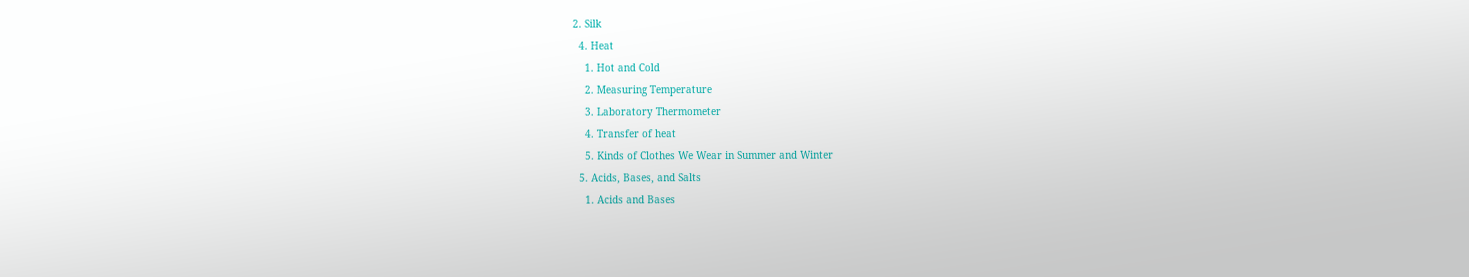2. Silk
  4. Heat
    1. Hot and Cold
    2. Measuring Temperature
    3. Laboratory Thermometer
    4. Transfer of heat
    5. Kinds of Clothes We Wear in Summer and Winter
  5. Acids, Bases, and Salts
    1. Acids and Bases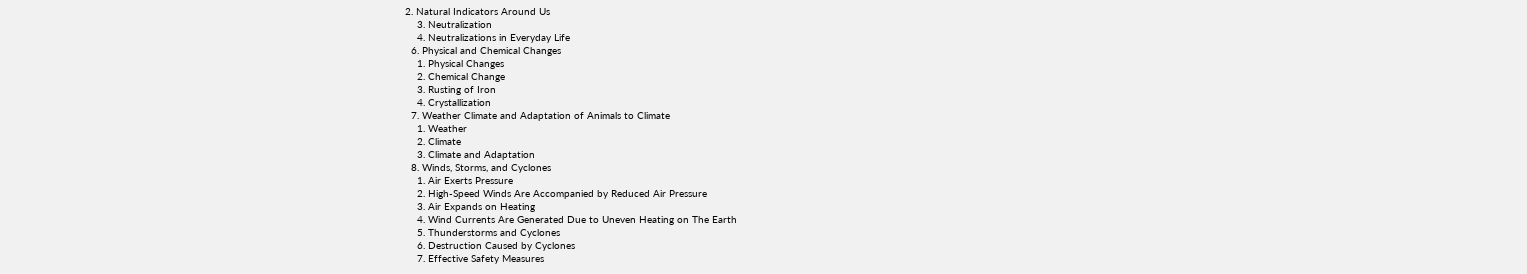2. Natural Indicators Around Us
    3. Neutralization
    4. Neutralizations in Everyday Life
  6. Physical and Chemical Changes
    1. Physical Changes
    2. Chemical Change
    3. Rusting of Iron
    4. Crystallization
  7. Weather Climate and Adaptation of Animals to Climate
    1. Weather
    2. Climate
    3. Climate and Adaptation
  8. Winds, Storms, and Cyclones
    1. Air Exerts Pressure
    2. High-Speed Winds Are Accompanied by Reduced Air Pressure
    3. Air Expands on Heating
    4. Wind Currents Are Generated Due to Uneven Heating on The Earth
    5. Thunderstorms and Cyclones
    6. Destruction Caused by Cyclones
    7. Effective Safety Measures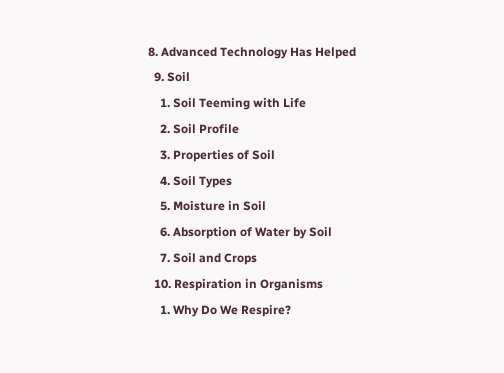8. Advanced Technology Has Helped
  9. Soil
    1. Soil Teeming with Life
    2. Soil Profile
    3. Properties of Soil
    4. Soil Types
    5. Moisture in Soil
    6. Absorption of Water by Soil
    7. Soil and Crops
  10. Respiration in Organisms
    1. Why Do We Respire?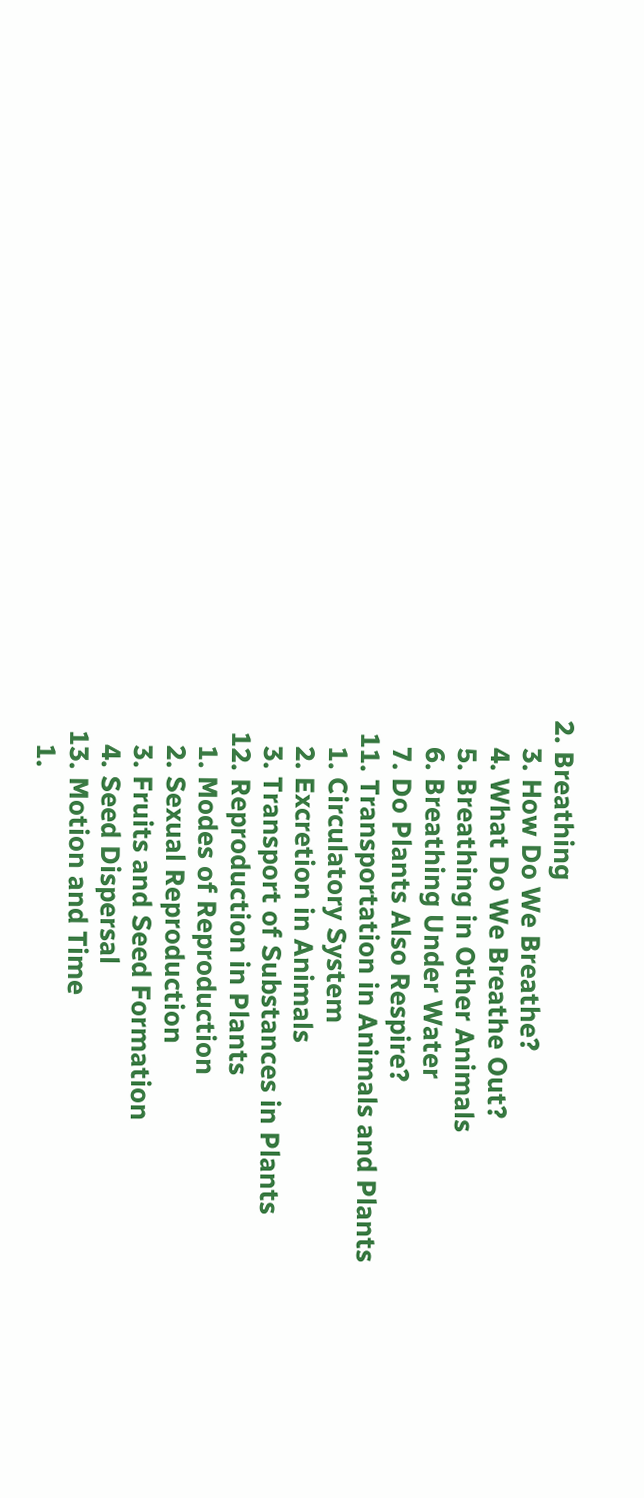2. Breathing
    3. How Do We Breathe?
    4. What Do We Breathe Out?
    5. Breathing in Other Animals
    6. Breathing Under Water
    7. Do Plants Also Respire?
  11. Transportation in Animals and Plants
    1. Circulatory System
    2. Excretion in Animals
    3. Transport of Substances in Plants
  12. Reproduction in Plants
    1. Modes of Reproduction
    2. Sexual Reproduction
    3. Fruits and Seed Formation
    4. Seed Dispersal
  13. Motion and Time
    1.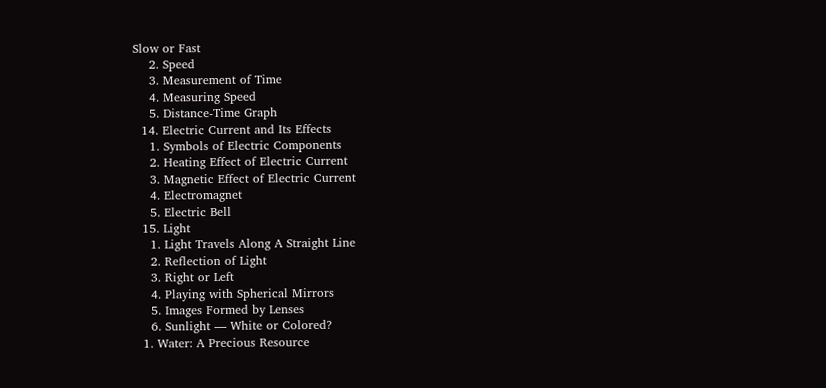Slow or Fast
    2. Speed
    3. Measurement of Time
    4. Measuring Speed
    5. Distance-Time Graph
  14. Electric Current and Its Effects
    1. Symbols of Electric Components
    2. Heating Effect of Electric Current
    3. Magnetic Effect of Electric Current
    4. Electromagnet
    5. Electric Bell
  15. Light
    1. Light Travels Along A Straight Line
    2. Reflection of Light
    3. Right or Left
    4. Playing with Spherical Mirrors
    5. Images Formed by Lenses
    6. Sunlight — White or Colored?
  1. Water: A Precious Resource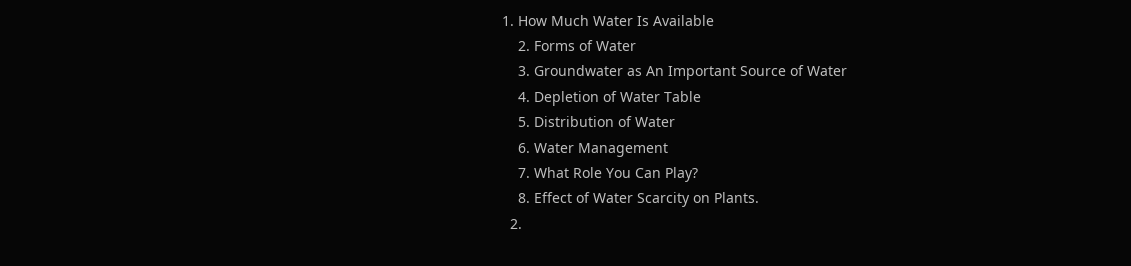1. How Much Water Is Available
    2. Forms of Water
    3. Groundwater as An Important Source of Water
    4. Depletion of Water Table
    5. Distribution of Water
    6. Water Management
    7. What Role You Can Play?
    8. Effect of Water Scarcity on Plants.
  2.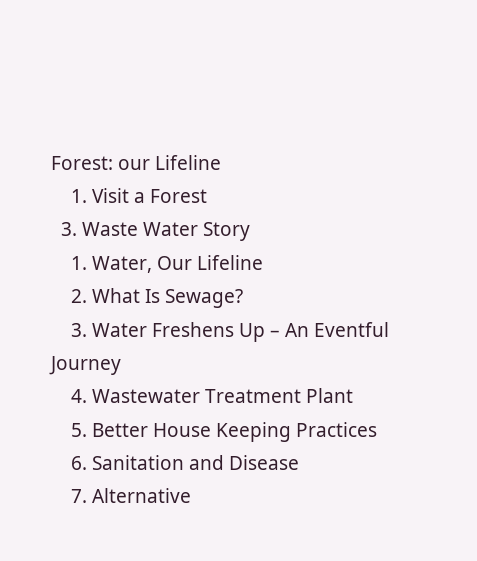Forest: our Lifeline
    1. Visit a Forest
  3. Waste Water Story
    1. Water, Our Lifeline
    2. What Is Sewage?
    3. Water Freshens Up – An Eventful Journey
    4. Wastewater Treatment Plant
    5. Better House Keeping Practices
    6. Sanitation and Disease
    7. Alternative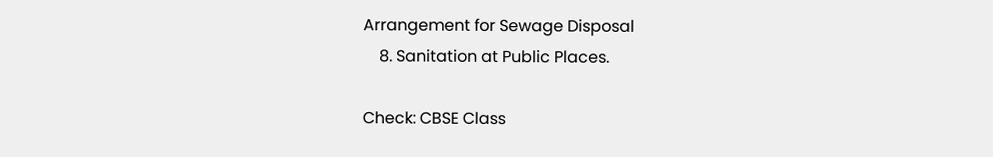Arrangement for Sewage Disposal
    8. Sanitation at Public Places.

Check: CBSE Class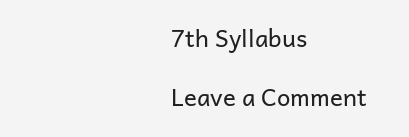7th Syllabus

Leave a Comment